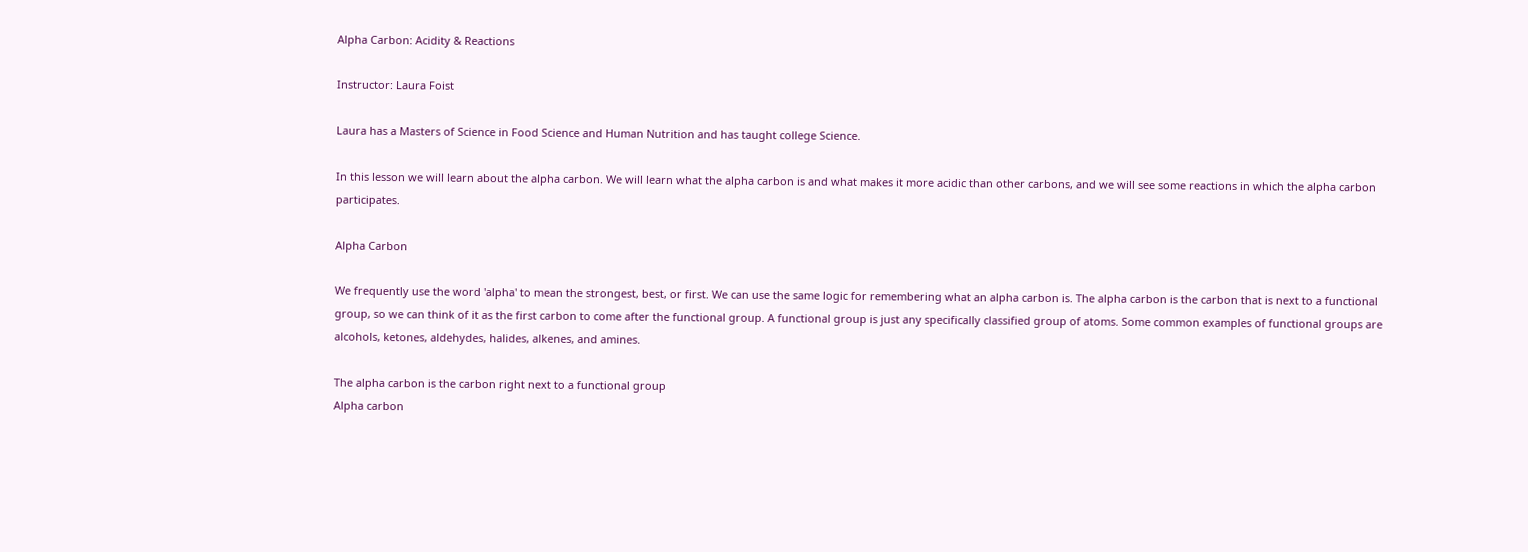Alpha Carbon: Acidity & Reactions

Instructor: Laura Foist

Laura has a Masters of Science in Food Science and Human Nutrition and has taught college Science.

In this lesson we will learn about the alpha carbon. We will learn what the alpha carbon is and what makes it more acidic than other carbons, and we will see some reactions in which the alpha carbon participates.

Alpha Carbon

We frequently use the word 'alpha' to mean the strongest, best, or first. We can use the same logic for remembering what an alpha carbon is. The alpha carbon is the carbon that is next to a functional group, so we can think of it as the first carbon to come after the functional group. A functional group is just any specifically classified group of atoms. Some common examples of functional groups are alcohols, ketones, aldehydes, halides, alkenes, and amines.

The alpha carbon is the carbon right next to a functional group
Alpha carbon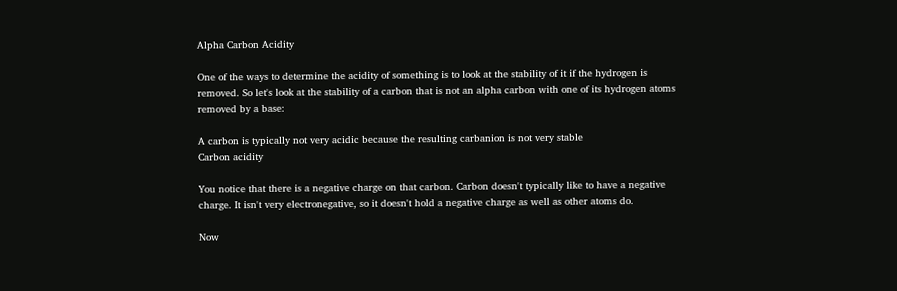Alpha Carbon Acidity

One of the ways to determine the acidity of something is to look at the stability of it if the hydrogen is removed. So let's look at the stability of a carbon that is not an alpha carbon with one of its hydrogen atoms removed by a base:

A carbon is typically not very acidic because the resulting carbanion is not very stable
Carbon acidity

You notice that there is a negative charge on that carbon. Carbon doesn't typically like to have a negative charge. It isn't very electronegative, so it doesn't hold a negative charge as well as other atoms do.

Now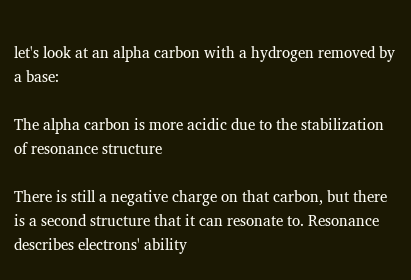let's look at an alpha carbon with a hydrogen removed by a base:

The alpha carbon is more acidic due to the stabilization of resonance structure

There is still a negative charge on that carbon, but there is a second structure that it can resonate to. Resonance describes electrons' ability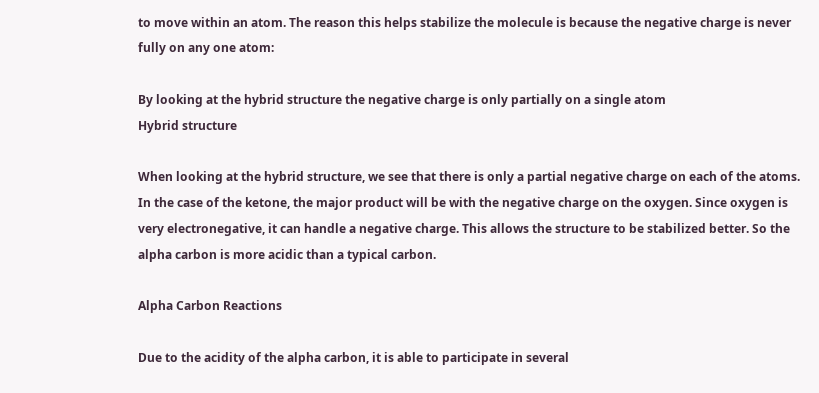to move within an atom. The reason this helps stabilize the molecule is because the negative charge is never fully on any one atom:

By looking at the hybrid structure the negative charge is only partially on a single atom
Hybrid structure

When looking at the hybrid structure, we see that there is only a partial negative charge on each of the atoms. In the case of the ketone, the major product will be with the negative charge on the oxygen. Since oxygen is very electronegative, it can handle a negative charge. This allows the structure to be stabilized better. So the alpha carbon is more acidic than a typical carbon.

Alpha Carbon Reactions

Due to the acidity of the alpha carbon, it is able to participate in several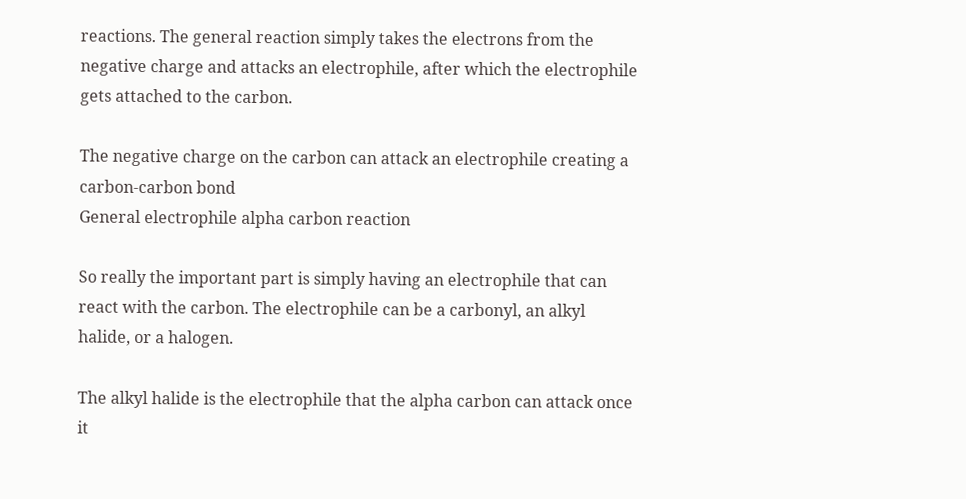reactions. The general reaction simply takes the electrons from the negative charge and attacks an electrophile, after which the electrophile gets attached to the carbon.

The negative charge on the carbon can attack an electrophile creating a carbon-carbon bond
General electrophile alpha carbon reaction

So really the important part is simply having an electrophile that can react with the carbon. The electrophile can be a carbonyl, an alkyl halide, or a halogen.

The alkyl halide is the electrophile that the alpha carbon can attack once it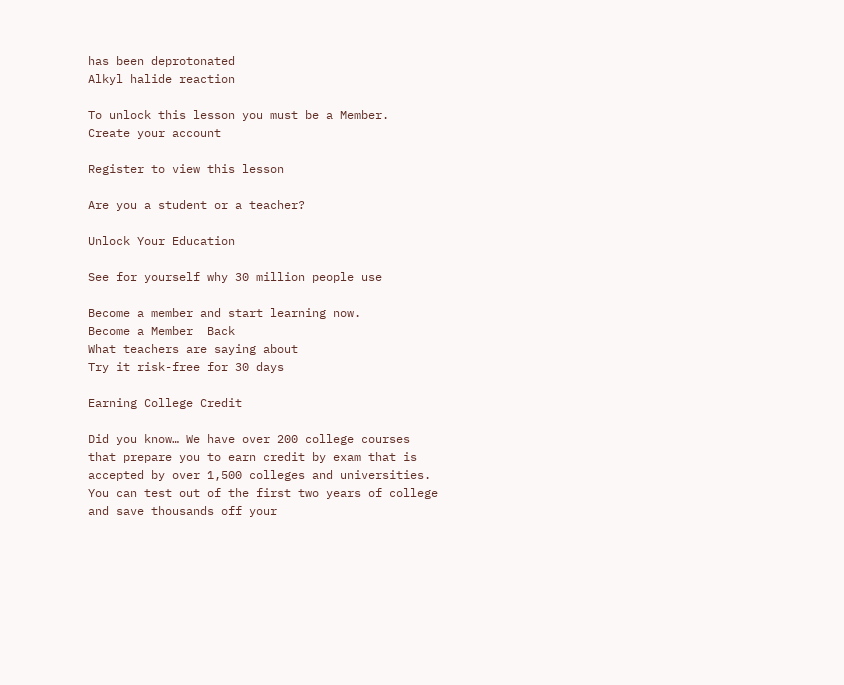has been deprotonated
Alkyl halide reaction

To unlock this lesson you must be a Member.
Create your account

Register to view this lesson

Are you a student or a teacher?

Unlock Your Education

See for yourself why 30 million people use

Become a member and start learning now.
Become a Member  Back
What teachers are saying about
Try it risk-free for 30 days

Earning College Credit

Did you know… We have over 200 college courses that prepare you to earn credit by exam that is accepted by over 1,500 colleges and universities. You can test out of the first two years of college and save thousands off your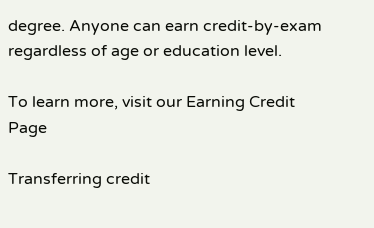degree. Anyone can earn credit-by-exam regardless of age or education level.

To learn more, visit our Earning Credit Page

Transferring credit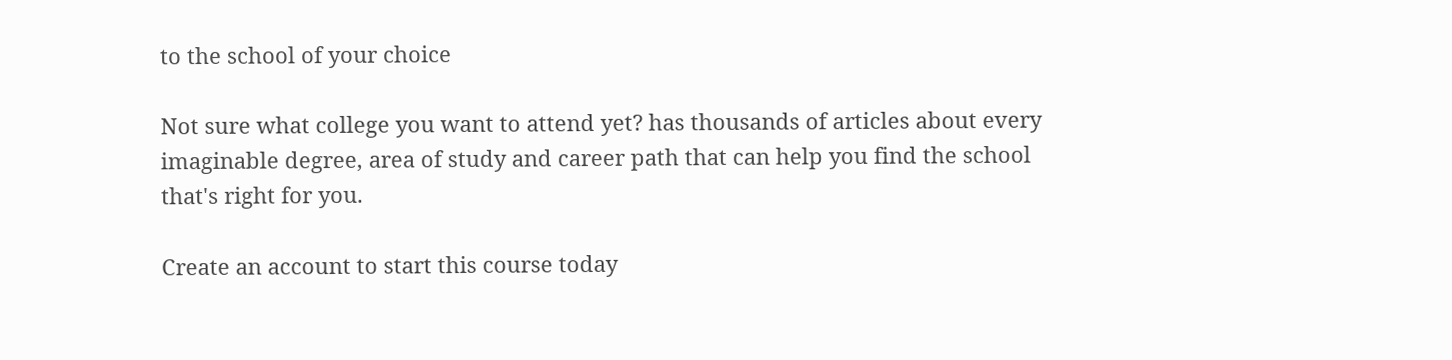to the school of your choice

Not sure what college you want to attend yet? has thousands of articles about every imaginable degree, area of study and career path that can help you find the school that's right for you.

Create an account to start this course today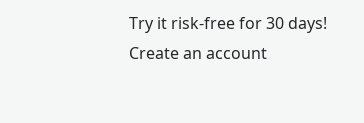Try it risk-free for 30 days!
Create an account